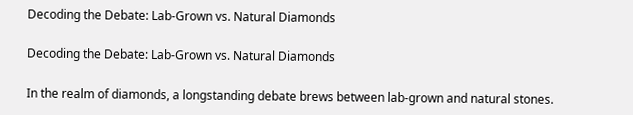Decoding the Debate: Lab-Grown vs. Natural Diamonds

Decoding the Debate: Lab-Grown vs. Natural Diamonds

In the realm of diamonds, a longstanding debate brews between lab-grown and natural stones.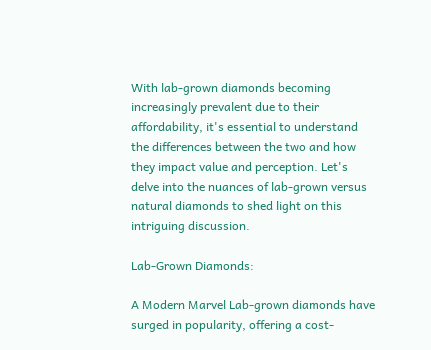With lab-grown diamonds becoming increasingly prevalent due to their affordability, it's essential to understand the differences between the two and how they impact value and perception. Let's delve into the nuances of lab-grown versus natural diamonds to shed light on this intriguing discussion.

Lab-Grown Diamonds:

A Modern Marvel Lab-grown diamonds have surged in popularity, offering a cost-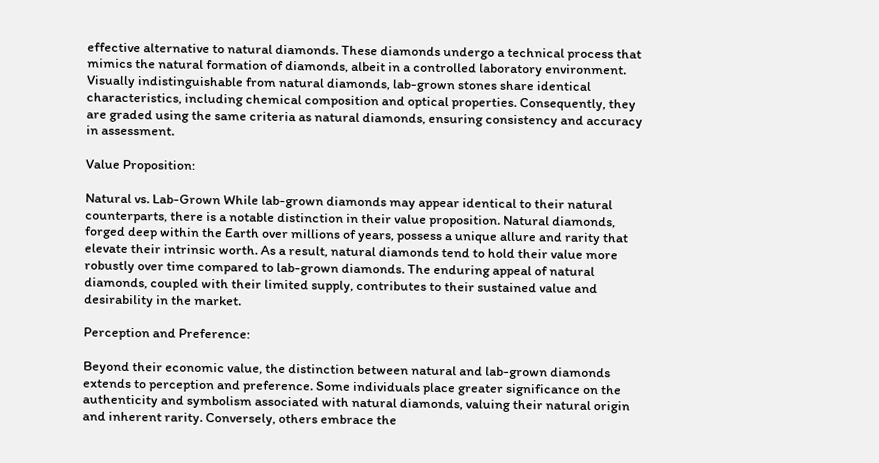effective alternative to natural diamonds. These diamonds undergo a technical process that mimics the natural formation of diamonds, albeit in a controlled laboratory environment. Visually indistinguishable from natural diamonds, lab-grown stones share identical characteristics, including chemical composition and optical properties. Consequently, they are graded using the same criteria as natural diamonds, ensuring consistency and accuracy in assessment.

Value Proposition:

Natural vs. Lab-Grown While lab-grown diamonds may appear identical to their natural counterparts, there is a notable distinction in their value proposition. Natural diamonds, forged deep within the Earth over millions of years, possess a unique allure and rarity that elevate their intrinsic worth. As a result, natural diamonds tend to hold their value more robustly over time compared to lab-grown diamonds. The enduring appeal of natural diamonds, coupled with their limited supply, contributes to their sustained value and desirability in the market.

Perception and Preference:

Beyond their economic value, the distinction between natural and lab-grown diamonds extends to perception and preference. Some individuals place greater significance on the authenticity and symbolism associated with natural diamonds, valuing their natural origin and inherent rarity. Conversely, others embrace the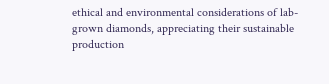ethical and environmental considerations of lab-grown diamonds, appreciating their sustainable production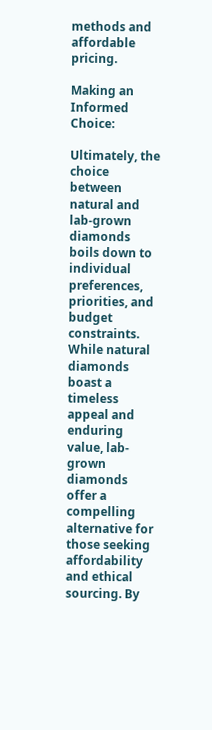methods and affordable pricing.

Making an Informed Choice:

Ultimately, the choice between natural and lab-grown diamonds boils down to individual preferences, priorities, and budget constraints. While natural diamonds boast a timeless appeal and enduring value, lab-grown diamonds offer a compelling alternative for those seeking affordability and ethical sourcing. By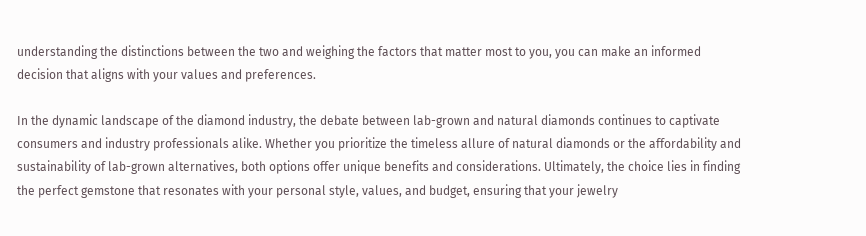understanding the distinctions between the two and weighing the factors that matter most to you, you can make an informed decision that aligns with your values and preferences.

In the dynamic landscape of the diamond industry, the debate between lab-grown and natural diamonds continues to captivate consumers and industry professionals alike. Whether you prioritize the timeless allure of natural diamonds or the affordability and sustainability of lab-grown alternatives, both options offer unique benefits and considerations. Ultimately, the choice lies in finding the perfect gemstone that resonates with your personal style, values, and budget, ensuring that your jewelry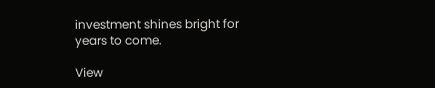investment shines bright for years to come.

View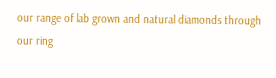our range of lab grown and natural diamonds through our ring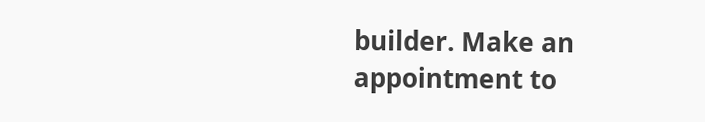builder. Make an appointment to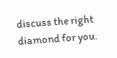discuss the right diamond for you.